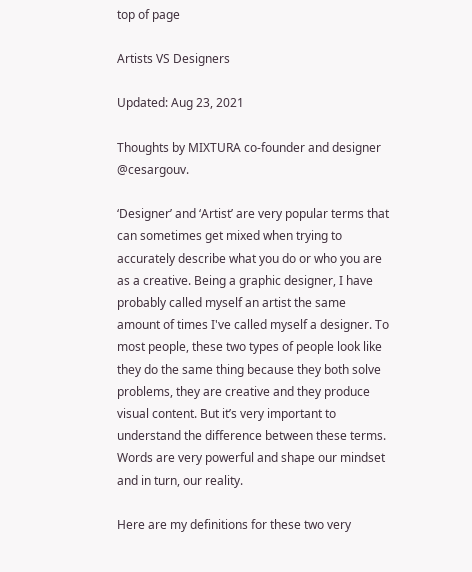top of page

Artists VS Designers

Updated: Aug 23, 2021

Thoughts by MIXTURA co-founder and designer @cesargouv.

‘Designer’ and ‘Artist’ are very popular terms that can sometimes get mixed when trying to accurately describe what you do or who you are as a creative. Being a graphic designer, I have probably called myself an artist the same amount of times I've called myself a designer. To most people, these two types of people look like they do the same thing because they both solve problems, they are creative and they produce visual content. But it’s very important to understand the difference between these terms. Words are very powerful and shape our mindset and in turn, our reality.

Here are my definitions for these two very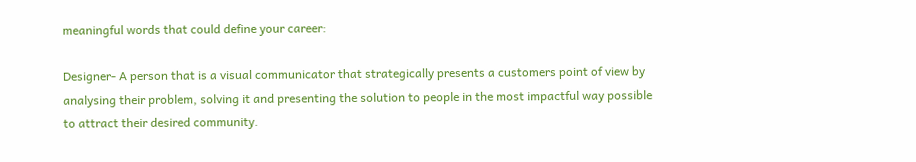meaningful words that could define your career:

Designer- A person that is a visual communicator that strategically presents a customers point of view by analysing their problem, solving it and presenting the solution to people in the most impactful way possible to attract their desired community.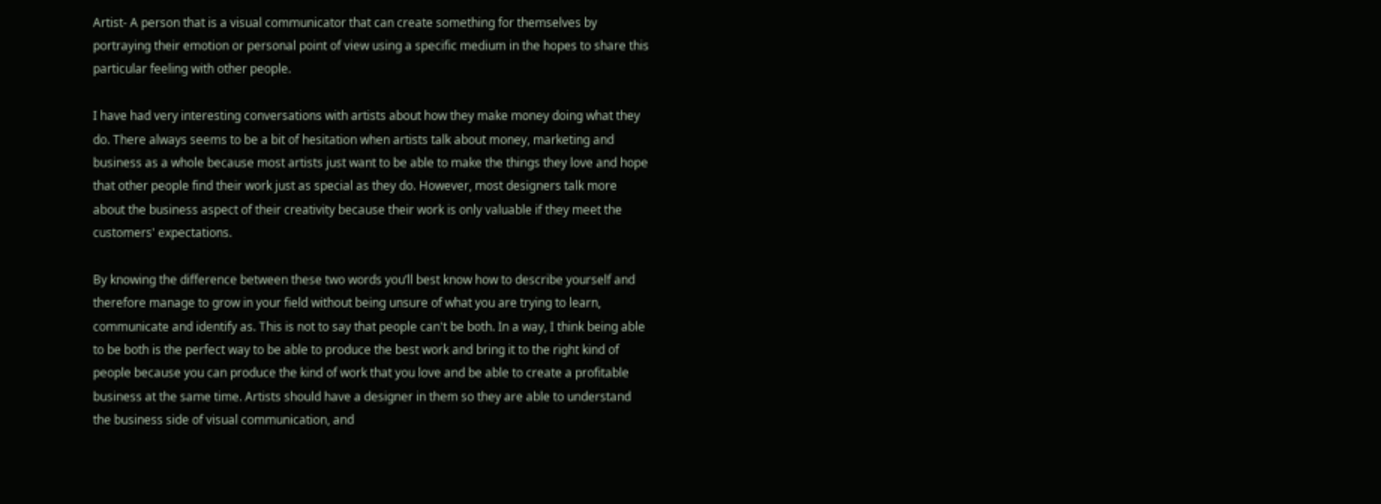Artist- A person that is a visual communicator that can create something for themselves by portraying their emotion or personal point of view using a specific medium in the hopes to share this particular feeling with other people.

I have had very interesting conversations with artists about how they make money doing what they do. There always seems to be a bit of hesitation when artists talk about money, marketing and business as a whole because most artists just want to be able to make the things they love and hope that other people find their work just as special as they do. However, most designers talk more about the business aspect of their creativity because their work is only valuable if they meet the customers' expectations.

By knowing the difference between these two words you’ll best know how to describe yourself and therefore manage to grow in your field without being unsure of what you are trying to learn, communicate and identify as. This is not to say that people can't be both. In a way, I think being able to be both is the perfect way to be able to produce the best work and bring it to the right kind of people because you can produce the kind of work that you love and be able to create a profitable business at the same time. Artists should have a designer in them so they are able to understand the business side of visual communication, and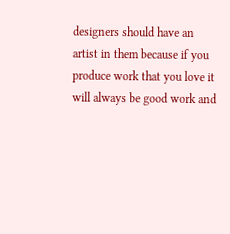designers should have an artist in them because if you produce work that you love it will always be good work and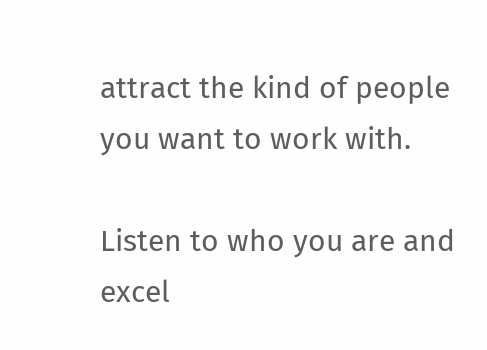attract the kind of people you want to work with.

Listen to who you are and excel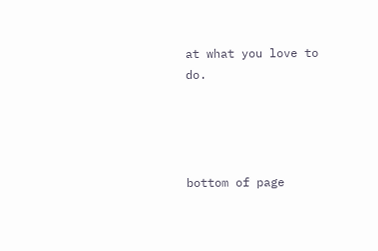at what you love to do.




bottom of page